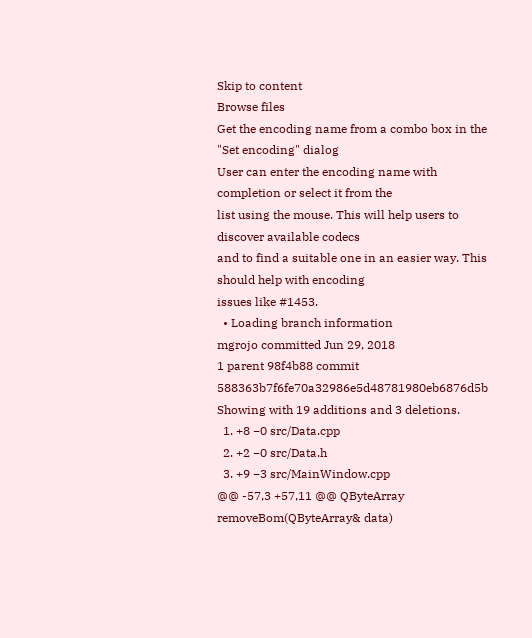Skip to content
Browse files
Get the encoding name from a combo box in the "Set encoding" dialog
User can enter the encoding name with completion or select it from the
list using the mouse. This will help users to discover available codecs
and to find a suitable one in an easier way. This should help with encoding
issues like #1453.
  • Loading branch information
mgrojo committed Jun 29, 2018
1 parent 98f4b88 commit 588363b7f6fe70a32986e5d48781980eb6876d5b
Showing with 19 additions and 3 deletions.
  1. +8 −0 src/Data.cpp
  2. +2 −0 src/Data.h
  3. +9 −3 src/MainWindow.cpp
@@ -57,3 +57,11 @@ QByteArray removeBom(QByteArray& data)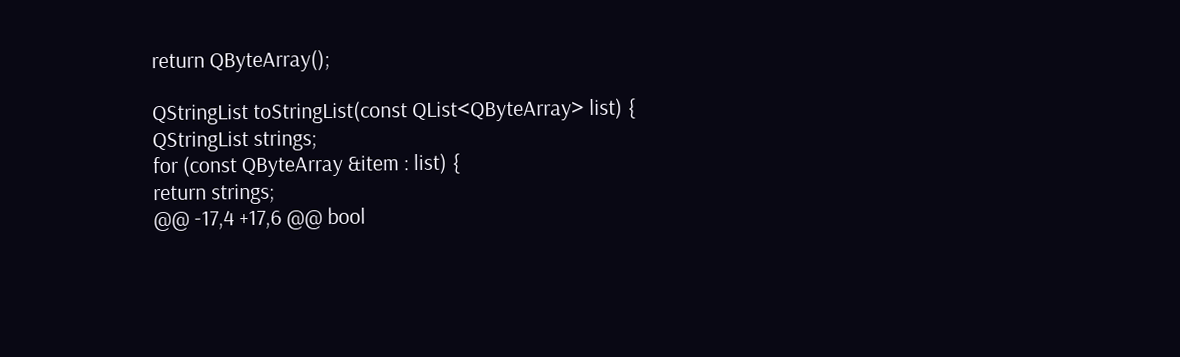return QByteArray();

QStringList toStringList(const QList<QByteArray> list) {
QStringList strings;
for (const QByteArray &item : list) {
return strings;
@@ -17,4 +17,6 @@ bool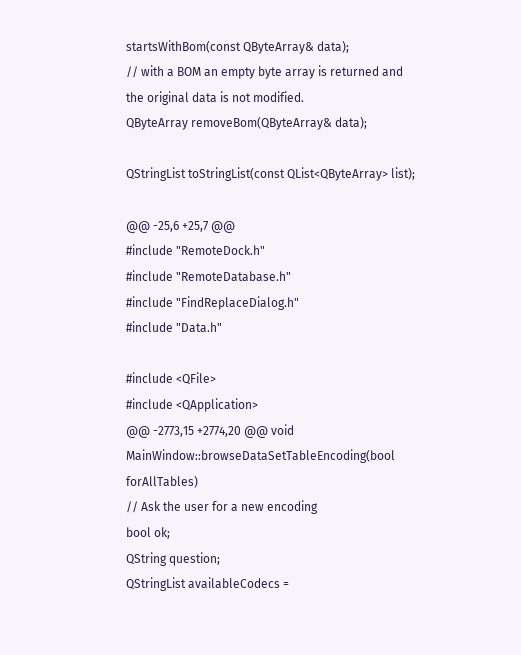startsWithBom(const QByteArray& data);
// with a BOM an empty byte array is returned and the original data is not modified.
QByteArray removeBom(QByteArray& data);

QStringList toStringList(const QList<QByteArray> list);

@@ -25,6 +25,7 @@
#include "RemoteDock.h"
#include "RemoteDatabase.h"
#include "FindReplaceDialog.h"
#include "Data.h"

#include <QFile>
#include <QApplication>
@@ -2773,15 +2774,20 @@ void MainWindow::browseDataSetTableEncoding(bool forAllTables)
// Ask the user for a new encoding
bool ok;
QString question;
QStringList availableCodecs =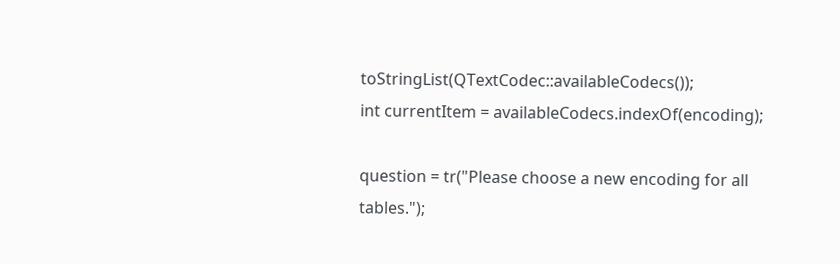toStringList(QTextCodec::availableCodecs());
int currentItem = availableCodecs.indexOf(encoding);

question = tr("Please choose a new encoding for all tables.");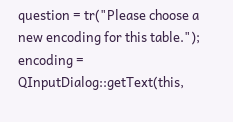question = tr("Please choose a new encoding for this table.");
encoding = QInputDialog::getText(this,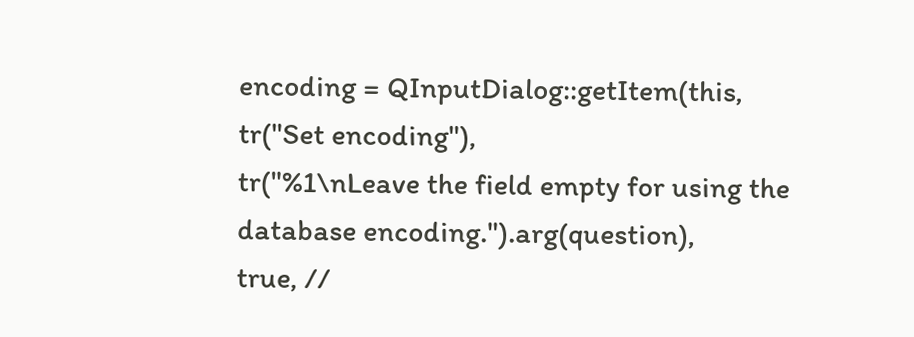encoding = QInputDialog::getItem(this,
tr("Set encoding"),
tr("%1\nLeave the field empty for using the database encoding.").arg(question),
true, //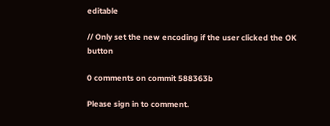editable

// Only set the new encoding if the user clicked the OK button

0 comments on commit 588363b

Please sign in to comment.